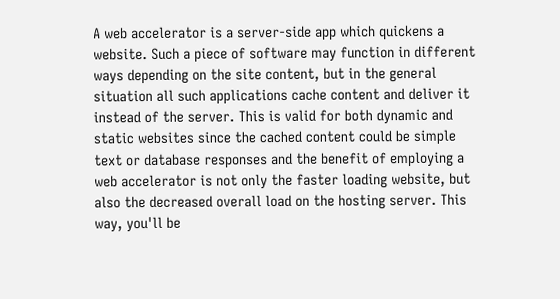A web accelerator is a server-side app which quickens a website. Such a piece of software may function in different ways depending on the site content, but in the general situation all such applications cache content and deliver it instead of the server. This is valid for both dynamic and static websites since the cached content could be simple text or database responses and the benefit of employing a web accelerator is not only the faster loading website, but also the decreased overall load on the hosting server. This way, you'll be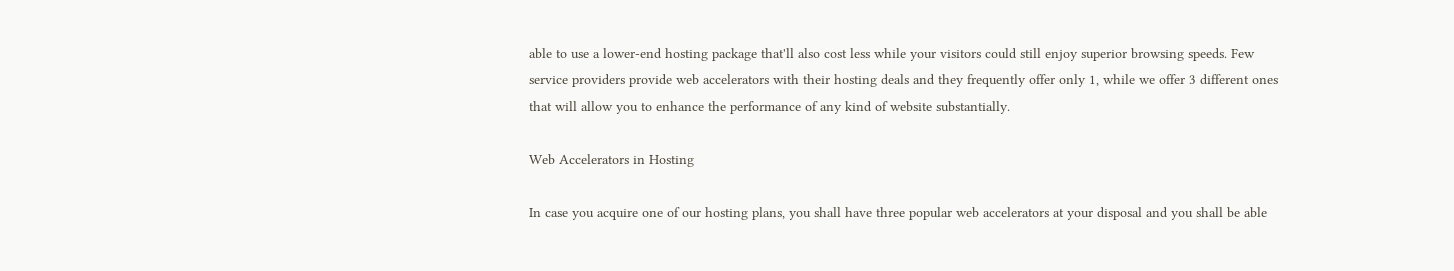able to use a lower-end hosting package that'll also cost less while your visitors could still enjoy superior browsing speeds. Few service providers provide web accelerators with their hosting deals and they frequently offer only 1, while we offer 3 different ones that will allow you to enhance the performance of any kind of website substantially.

Web Accelerators in Hosting

In case you acquire one of our hosting plans, you shall have three popular web accelerators at your disposal and you shall be able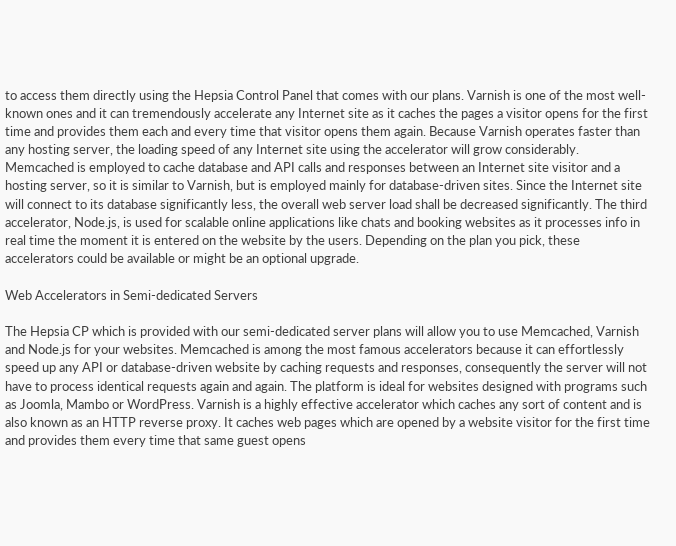to access them directly using the Hepsia Control Panel that comes with our plans. Varnish is one of the most well-known ones and it can tremendously accelerate any Internet site as it caches the pages a visitor opens for the first time and provides them each and every time that visitor opens them again. Because Varnish operates faster than any hosting server, the loading speed of any Internet site using the accelerator will grow considerably. Memcached is employed to cache database and API calls and responses between an Internet site visitor and a hosting server, so it is similar to Varnish, but is employed mainly for database-driven sites. Since the Internet site will connect to its database significantly less, the overall web server load shall be decreased significantly. The third accelerator, Node.js, is used for scalable online applications like chats and booking websites as it processes info in real time the moment it is entered on the website by the users. Depending on the plan you pick, these accelerators could be available or might be an optional upgrade.

Web Accelerators in Semi-dedicated Servers

The Hepsia CP which is provided with our semi-dedicated server plans will allow you to use Memcached, Varnish and Node.js for your websites. Memcached is among the most famous accelerators because it can effortlessly speed up any API or database-driven website by caching requests and responses, consequently the server will not have to process identical requests again and again. The platform is ideal for websites designed with programs such as Joomla, Mambo or WordPress. Varnish is a highly effective accelerator which caches any sort of content and is also known as an HTTP reverse proxy. It caches web pages which are opened by a website visitor for the first time and provides them every time that same guest opens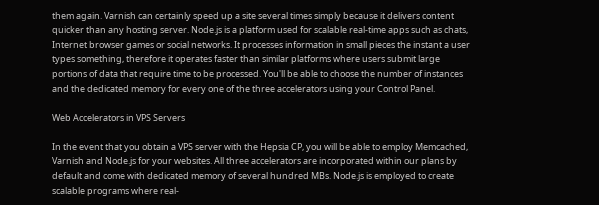them again. Varnish can certainly speed up a site several times simply because it delivers content quicker than any hosting server. Node.js is a platform used for scalable real-time apps such as chats, Internet browser games or social networks. It processes information in small pieces the instant a user types something, therefore it operates faster than similar platforms where users submit large portions of data that require time to be processed. You'll be able to choose the number of instances and the dedicated memory for every one of the three accelerators using your Control Panel.

Web Accelerators in VPS Servers

In the event that you obtain a VPS server with the Hepsia CP, you will be able to employ Memcached, Varnish and Node.js for your websites. All three accelerators are incorporated within our plans by default and come with dedicated memory of several hundred MBs. Node.js is employed to create scalable programs where real-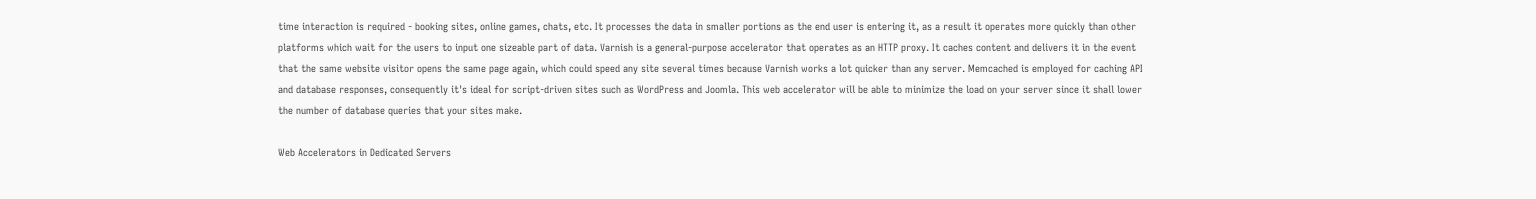time interaction is required - booking sites, online games, chats, etc. It processes the data in smaller portions as the end user is entering it, as a result it operates more quickly than other platforms which wait for the users to input one sizeable part of data. Varnish is a general-purpose accelerator that operates as an HTTP proxy. It caches content and delivers it in the event that the same website visitor opens the same page again, which could speed any site several times because Varnish works a lot quicker than any server. Memcached is employed for caching API and database responses, consequently it's ideal for script-driven sites such as WordPress and Joomla. This web accelerator will be able to minimize the load on your server since it shall lower the number of database queries that your sites make.

Web Accelerators in Dedicated Servers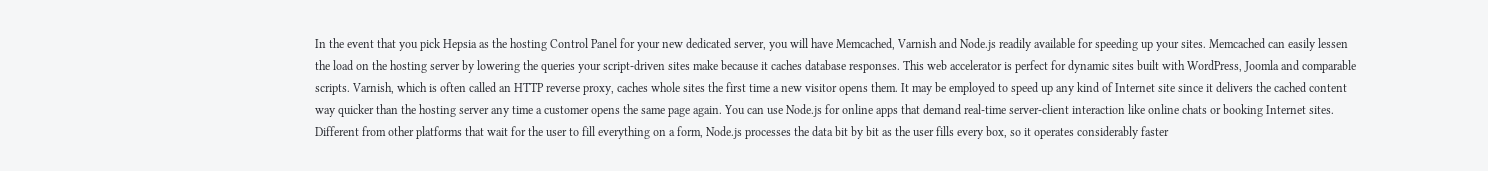In the event that you pick Hepsia as the hosting Control Panel for your new dedicated server, you will have Memcached, Varnish and Node.js readily available for speeding up your sites. Memcached can easily lessen the load on the hosting server by lowering the queries your script-driven sites make because it caches database responses. This web accelerator is perfect for dynamic sites built with WordPress, Joomla and comparable scripts. Varnish, which is often called an HTTP reverse proxy, caches whole sites the first time a new visitor opens them. It may be employed to speed up any kind of Internet site since it delivers the cached content way quicker than the hosting server any time a customer opens the same page again. You can use Node.js for online apps that demand real-time server-client interaction like online chats or booking Internet sites. Different from other platforms that wait for the user to fill everything on a form, Node.js processes the data bit by bit as the user fills every box, so it operates considerably faster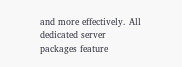and more effectively. All dedicated server packages feature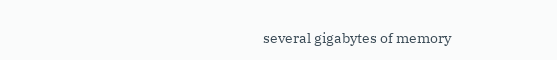several gigabytes of memory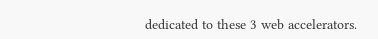dedicated to these 3 web accelerators.